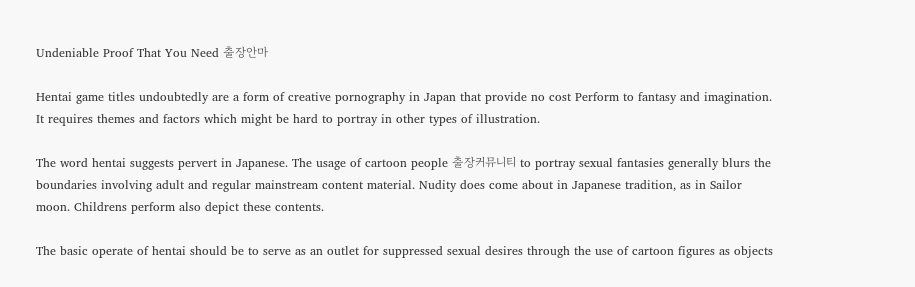Undeniable Proof That You Need 출장안마

Hentai game titles undoubtedly are a form of creative pornography in Japan that provide no cost Perform to fantasy and imagination. It requires themes and factors which might be hard to portray in other types of illustration.

The word hentai suggests pervert in Japanese. The usage of cartoon people 출장커뮤니티 to portray sexual fantasies generally blurs the boundaries involving adult and regular mainstream content material. Nudity does come about in Japanese tradition, as in Sailor moon. Childrens perform also depict these contents.

The basic operate of hentai should be to serve as an outlet for suppressed sexual desires through the use of cartoon figures as objects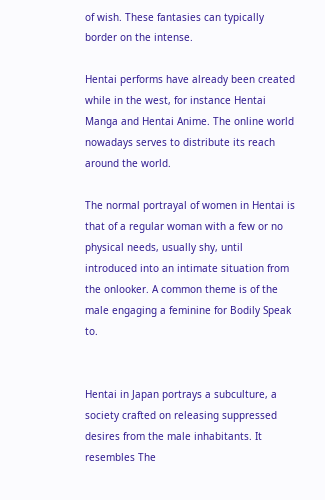of wish. These fantasies can typically border on the intense.

Hentai performs have already been created while in the west, for instance Hentai Manga and Hentai Anime. The online world nowadays serves to distribute its reach around the world.

The normal portrayal of women in Hentai is that of a regular woman with a few or no physical needs, usually shy, until introduced into an intimate situation from the onlooker. A common theme is of the male engaging a feminine for Bodily Speak to.


Hentai in Japan portrays a subculture, a society crafted on releasing suppressed desires from the male inhabitants. It resembles The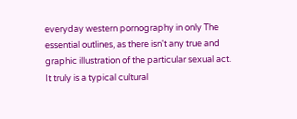everyday western pornography in only The essential outlines, as there isn't any true and graphic illustration of the particular sexual act. It truly is a typical cultural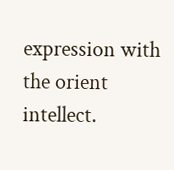expression with the orient intellect.